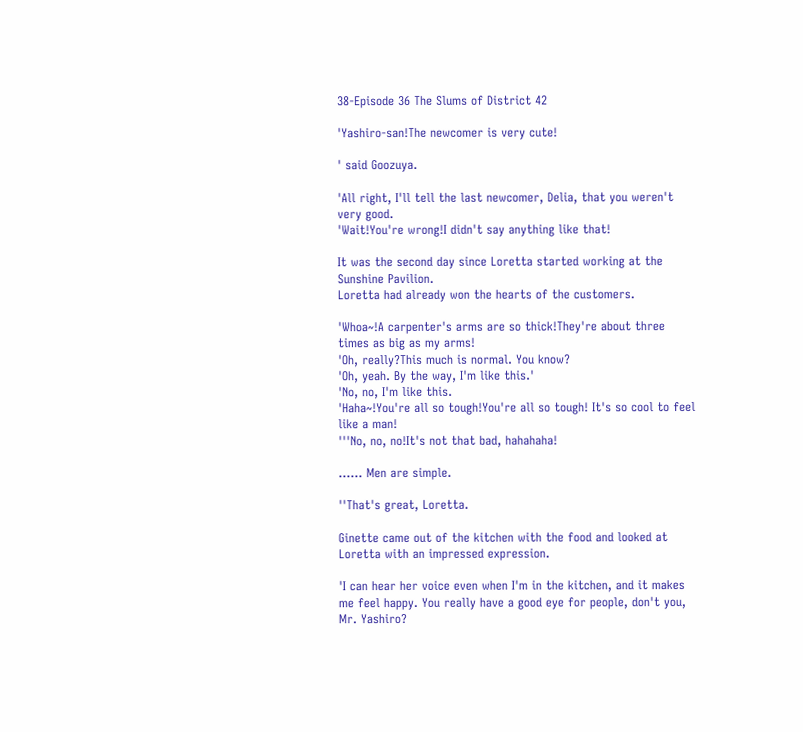38-Episode 36 The Slums of District 42

'Yashiro-san!The newcomer is very cute!

' said Goozuya.

'All right, I'll tell the last newcomer, Delia, that you weren't very good.
'Wait!You're wrong!I didn't say anything like that!

It was the second day since Loretta started working at the Sunshine Pavilion.
Loretta had already won the hearts of the customers.

'Whoa~!A carpenter's arms are so thick!They're about three times as big as my arms!
'Oh, really?This much is normal. You know?
'Oh, yeah. By the way, I'm like this.'
'No, no, I'm like this.
'Haha~!You're all so tough!You're all so tough! It's so cool to feel like a man!
'''No, no, no!It's not that bad, hahahaha!

...... Men are simple.

''That's great, Loretta.

Ginette came out of the kitchen with the food and looked at Loretta with an impressed expression.

'I can hear her voice even when I'm in the kitchen, and it makes me feel happy. You really have a good eye for people, don't you, Mr. Yashiro?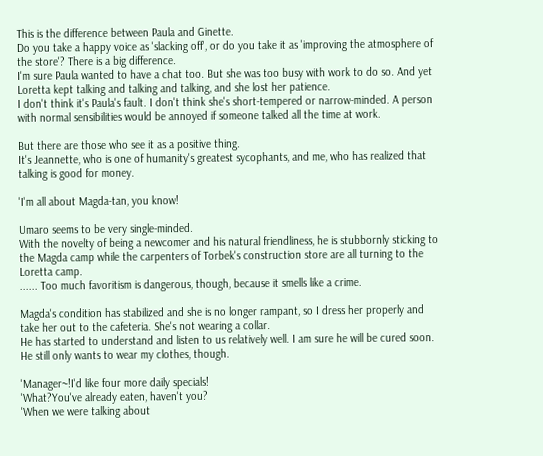This is the difference between Paula and Ginette.
Do you take a happy voice as 'slacking off', or do you take it as 'improving the atmosphere of the store'? There is a big difference.
I'm sure Paula wanted to have a chat too. But she was too busy with work to do so. And yet Loretta kept talking and talking and talking, and she lost her patience.
I don't think it's Paula's fault. I don't think she's short-tempered or narrow-minded. A person with normal sensibilities would be annoyed if someone talked all the time at work.

But there are those who see it as a positive thing.
It's Jeannette, who is one of humanity's greatest sycophants, and me, who has realized that talking is good for money.

'I'm all about Magda-tan, you know!

Umaro seems to be very single-minded.
With the novelty of being a newcomer and his natural friendliness, he is stubbornly sticking to the Magda camp while the carpenters of Torbek's construction store are all turning to the Loretta camp.
...... Too much favoritism is dangerous, though, because it smells like a crime.

Magda's condition has stabilized and she is no longer rampant, so I dress her properly and take her out to the cafeteria. She's not wearing a collar.
He has started to understand and listen to us relatively well. I am sure he will be cured soon.
He still only wants to wear my clothes, though.

'Manager~!I'd like four more daily specials!
'What?You've already eaten, haven't you?
'When we were talking about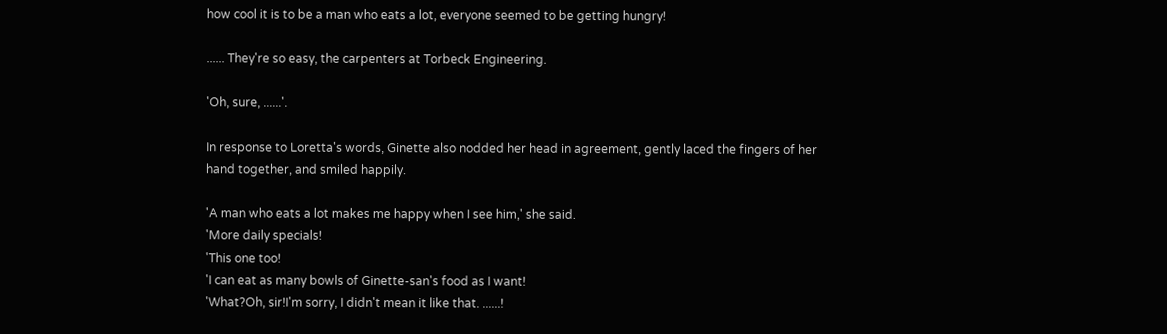how cool it is to be a man who eats a lot, everyone seemed to be getting hungry!

...... They're so easy, the carpenters at Torbeck Engineering.

'Oh, sure, ......'.

In response to Loretta's words, Ginette also nodded her head in agreement, gently laced the fingers of her hand together, and smiled happily.

'A man who eats a lot makes me happy when I see him,' she said.
'More daily specials!
'This one too!
'I can eat as many bowls of Ginette-san's food as I want!
'What?Oh, sir!I'm sorry, I didn't mean it like that. ......!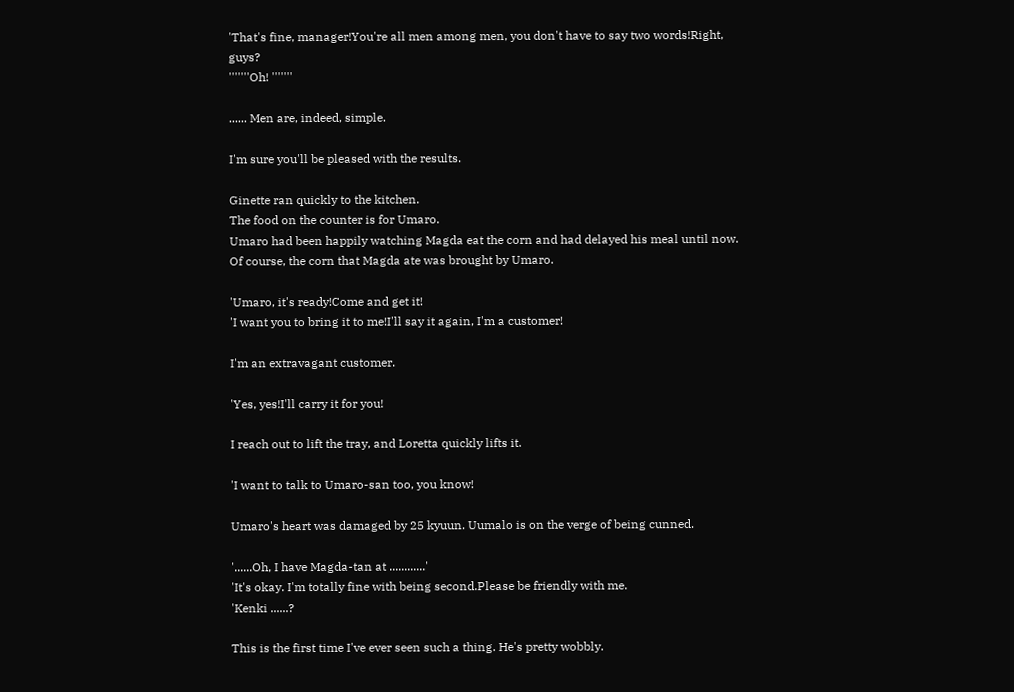'That's fine, manager!You're all men among men, you don't have to say two words!Right, guys?
'''''''Oh! '''''''

...... Men are, indeed, simple.

I'm sure you'll be pleased with the results.

Ginette ran quickly to the kitchen.
The food on the counter is for Umaro.
Umaro had been happily watching Magda eat the corn and had delayed his meal until now. Of course, the corn that Magda ate was brought by Umaro.

'Umaro, it's ready!Come and get it!
'I want you to bring it to me!I'll say it again, I'm a customer!

I'm an extravagant customer.

'Yes, yes!I'll carry it for you!

I reach out to lift the tray, and Loretta quickly lifts it.

'I want to talk to Umaro-san too, you know!

Umaro's heart was damaged by 25 kyuun. Uumalo is on the verge of being cunned.

'......Oh, I have Magda-tan at ............'
'It's okay. I'm totally fine with being second.Please be friendly with me.
'Kenki ......?

This is the first time I've ever seen such a thing. He's pretty wobbly.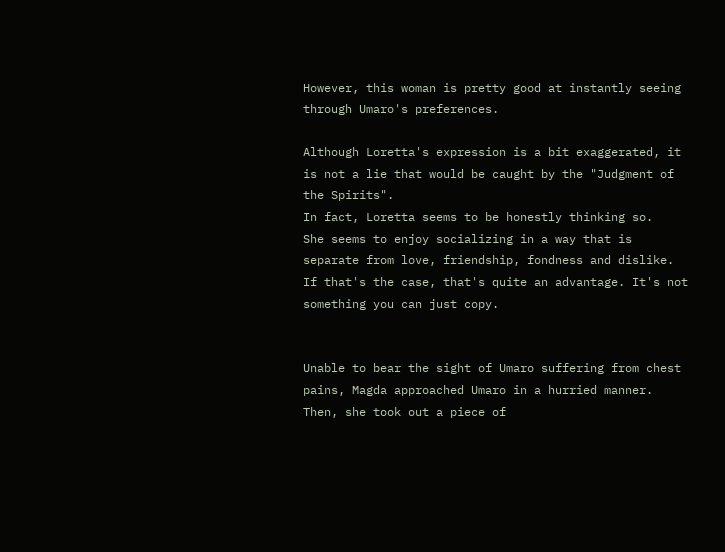However, this woman is pretty good at instantly seeing through Umaro's preferences.

Although Loretta's expression is a bit exaggerated, it is not a lie that would be caught by the "Judgment of the Spirits".
In fact, Loretta seems to be honestly thinking so.
She seems to enjoy socializing in a way that is separate from love, friendship, fondness and dislike. If that's the case, that's quite an advantage. It's not something you can just copy.


Unable to bear the sight of Umaro suffering from chest pains, Magda approached Umaro in a hurried manner.
Then, she took out a piece of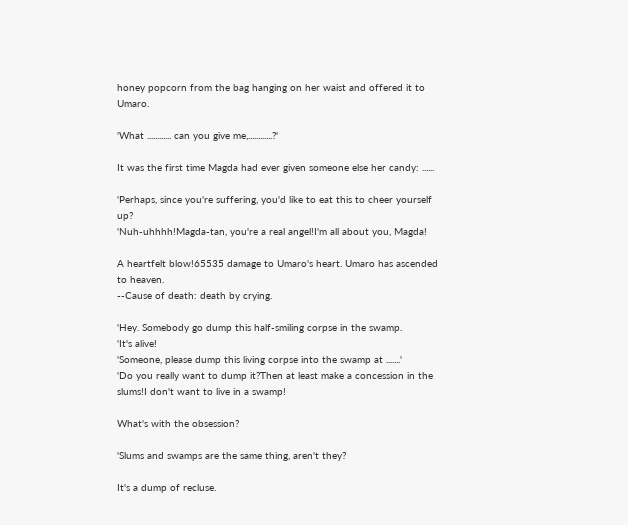honey popcorn from the bag hanging on her waist and offered it to Umaro.

'What ............ can you give me,............?'

It was the first time Magda had ever given someone else her candy: ......

'Perhaps, since you're suffering, you'd like to eat this to cheer yourself up?
'Nuh-uhhhh!Magda-tan, you're a real angel!I'm all about you, Magda!

A heartfelt blow!65535 damage to Umaro's heart. Umaro has ascended to heaven.
--Cause of death: death by crying.

'Hey. Somebody go dump this half-smiling corpse in the swamp.
'It's alive!
'Someone, please dump this living corpse into the swamp at .......'
'Do you really want to dump it?Then at least make a concession in the slums!I don't want to live in a swamp!

What's with the obsession?

'Slums and swamps are the same thing, aren't they?

It's a dump of recluse.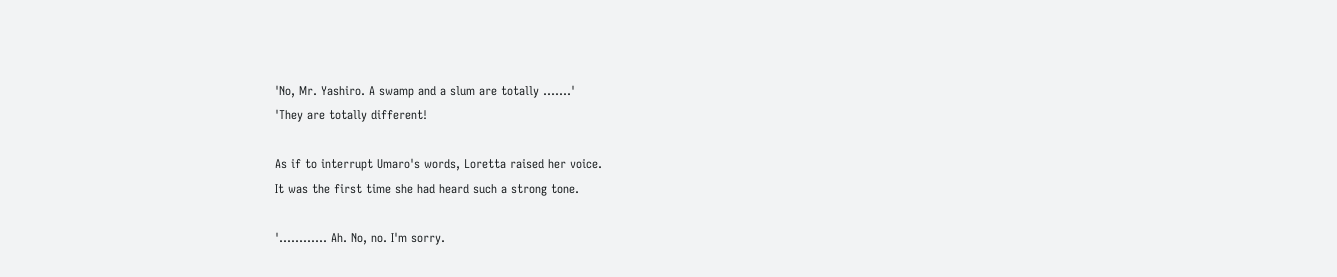'No, Mr. Yashiro. A swamp and a slum are totally .......'
'They are totally different!

As if to interrupt Umaro's words, Loretta raised her voice.
It was the first time she had heard such a strong tone.

'............ Ah. No, no. I'm sorry.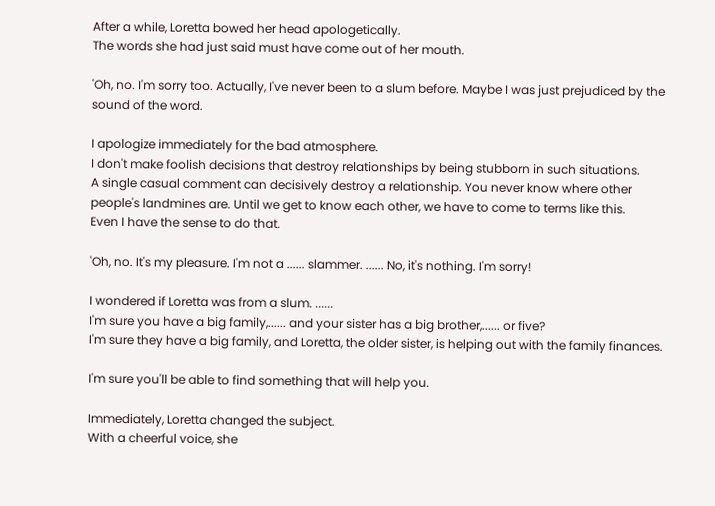After a while, Loretta bowed her head apologetically.
The words she had just said must have come out of her mouth.

'Oh, no. I'm sorry too. Actually, I've never been to a slum before. Maybe I was just prejudiced by the sound of the word.

I apologize immediately for the bad atmosphere.
I don't make foolish decisions that destroy relationships by being stubborn in such situations.
A single casual comment can decisively destroy a relationship. You never know where other people's landmines are. Until we get to know each other, we have to come to terms like this.
Even I have the sense to do that.

'Oh, no. It's my pleasure. I'm not a ...... slammer. ...... No, it's nothing. I'm sorry!

I wondered if Loretta was from a slum. ......
I'm sure you have a big family,...... and your sister has a big brother,...... or five?
I'm sure they have a big family, and Loretta, the older sister, is helping out with the family finances.

I'm sure you'll be able to find something that will help you.

Immediately, Loretta changed the subject.
With a cheerful voice, she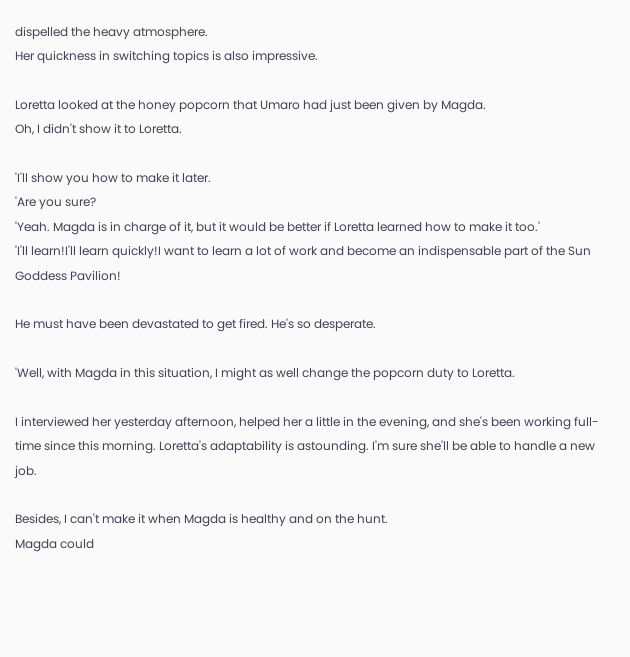dispelled the heavy atmosphere.
Her quickness in switching topics is also impressive.

Loretta looked at the honey popcorn that Umaro had just been given by Magda.
Oh, I didn't show it to Loretta.

'I'll show you how to make it later.
'Are you sure?
'Yeah. Magda is in charge of it, but it would be better if Loretta learned how to make it too.'
'I'll learn!I'll learn quickly!I want to learn a lot of work and become an indispensable part of the Sun Goddess Pavilion!

He must have been devastated to get fired. He's so desperate.

'Well, with Magda in this situation, I might as well change the popcorn duty to Loretta.

I interviewed her yesterday afternoon, helped her a little in the evening, and she's been working full-time since this morning. Loretta's adaptability is astounding. I'm sure she'll be able to handle a new job.

Besides, I can't make it when Magda is healthy and on the hunt.
Magda could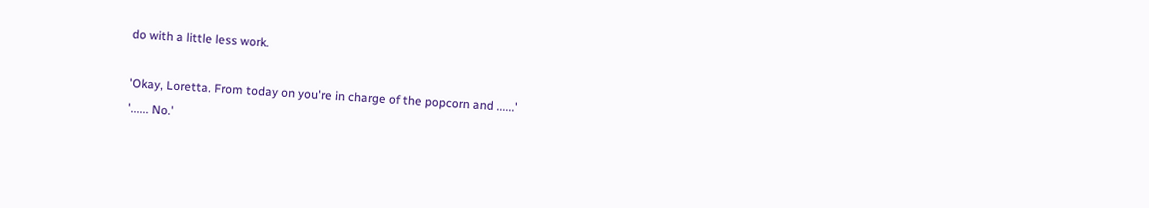do with a little less work.

'Okay, Loretta. From today on you're in charge of the popcorn and ......'
'...... No.'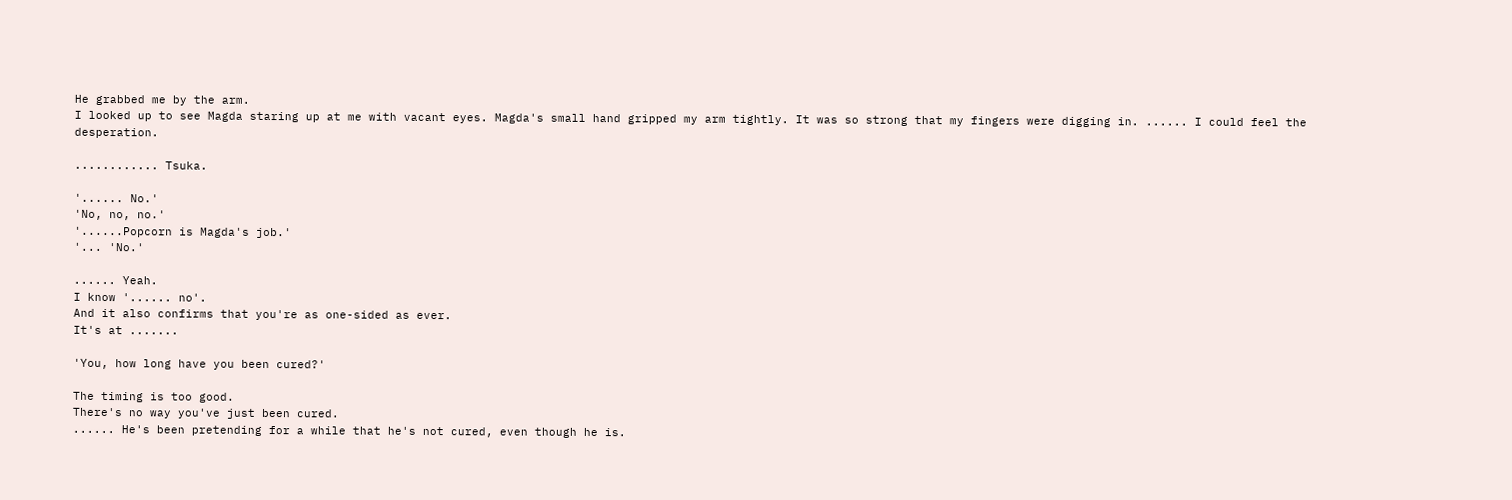He grabbed me by the arm.
I looked up to see Magda staring up at me with vacant eyes. Magda's small hand gripped my arm tightly. It was so strong that my fingers were digging in. ...... I could feel the desperation.

............ Tsuka.

'...... No.'
'No, no, no.'
'......Popcorn is Magda's job.'
'... 'No.'

...... Yeah.
I know '...... no'.
And it also confirms that you're as one-sided as ever.
It's at .......

'You, how long have you been cured?'

The timing is too good.
There's no way you've just been cured.
...... He's been pretending for a while that he's not cured, even though he is.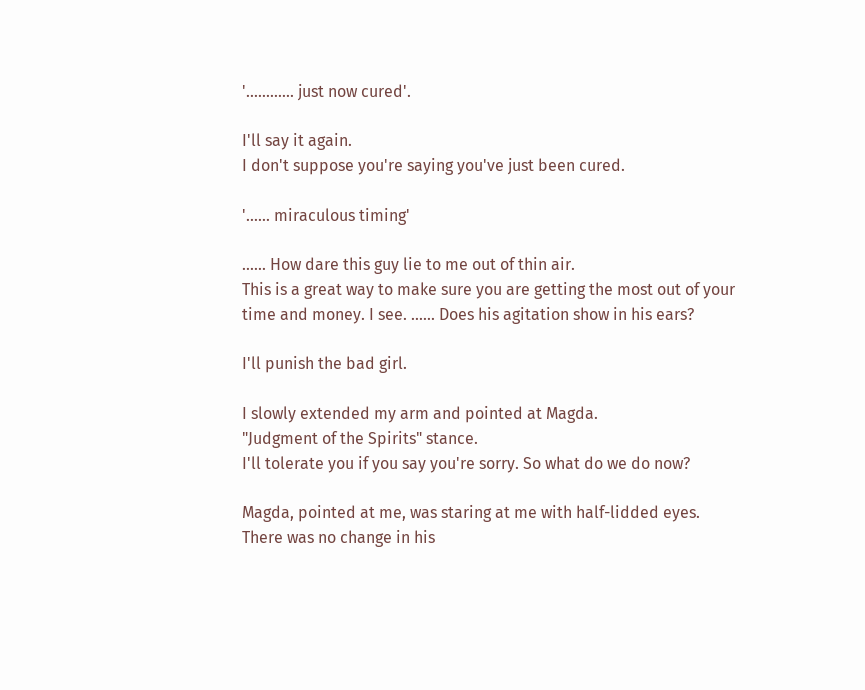'............ just now cured'.

I'll say it again.
I don't suppose you're saying you've just been cured.

'...... miraculous timing'

...... How dare this guy lie to me out of thin air.
This is a great way to make sure you are getting the most out of your time and money. I see. ...... Does his agitation show in his ears?

I'll punish the bad girl.

I slowly extended my arm and pointed at Magda.
"Judgment of the Spirits" stance.
I'll tolerate you if you say you're sorry. So what do we do now?

Magda, pointed at me, was staring at me with half-lidded eyes.
There was no change in his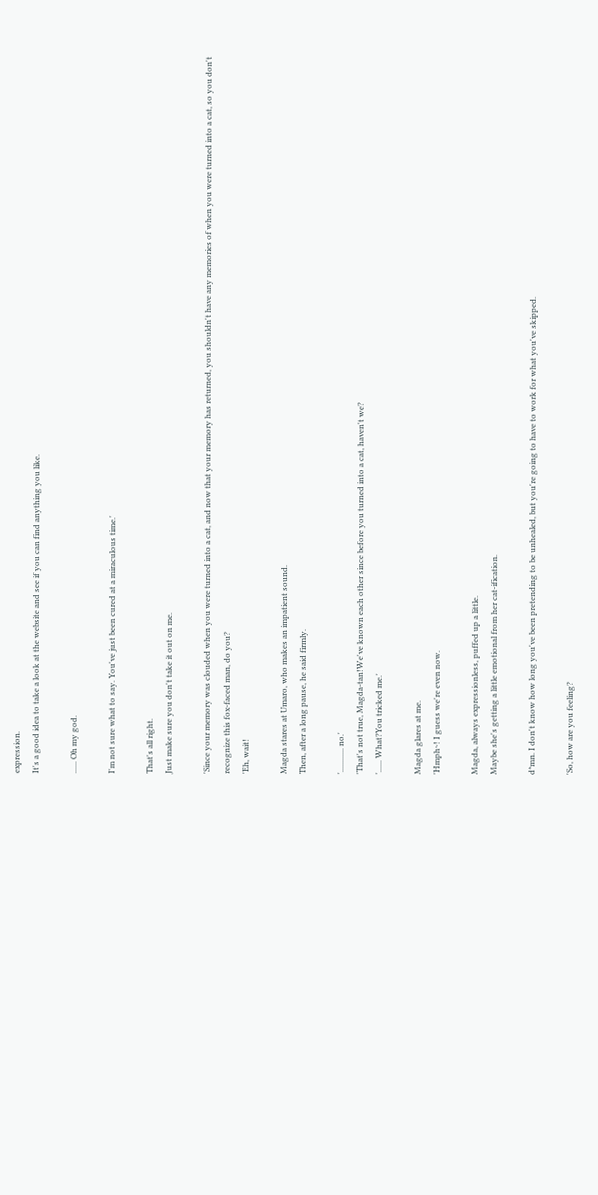expression.
It's a good idea to take a look at the website and see if you can find anything you like.

...... Oh my god.

I'm not sure what to say. You've just been cured at a miraculous time.'

That's all right.
Just make sure you don't take it out on me.

'Since your memory was clouded when you were turned into a cat, and now that your memory has returned, you shouldn't have any memories of when you were turned into a cat, so you don't recognize this fox-faced man, do you?
'Eh, wait!

Magda stares at Umaro, who makes an impatient sound.
Then, after a long pause, he said firmly.

'............ no.'
'That's not true, Magda-tan!We've known each other since before you turned into a cat, haven't we?
'...... What?You tricked me.'

Magda glares at me.
'Hmph~! I guess we're even now.

Magda, always expressionless, puffed up a little.
Maybe she's getting a little emotional from her cat-ification.

d*mn. I don't know how long you've been pretending to be unhealed, but you're going to have to work for what you've skipped.

'So, how are you feeling?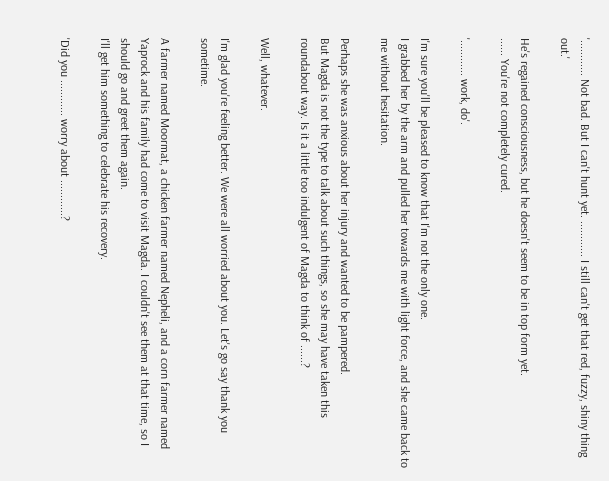'............ Not bad. But I can't hunt yet. ............ I still can't get that red, fuzzy, shiny thing out.'

He's regained consciousness, but he doesn't seem to be in top form yet.
...... You're not completely cured.

'............ work, do'.

I'm sure you'll be pleased to know that I'm not the only one.
I grabbed her by the arm and pulled her towards me with light force, and she came back to me without hesitation.

Perhaps she was anxious about her injury and wanted to be pampered.
But Magda is not the type to talk about such things, so she may have taken this roundabout way. Is it a little too indulgent of Magda to think of ......?

Well, whatever.

I'm glad you're feeling better. We were all worried about you. Let's go say thank you sometime.

A farmer named Moormat, a chicken farmer named Nepheli, and a corn farmer named Yaprock and his family had come to visit Magda. I couldn't see them at that time, so I should go and greet them again.
I'll get him something to celebrate his recovery.

'Did you ............ worry about ............?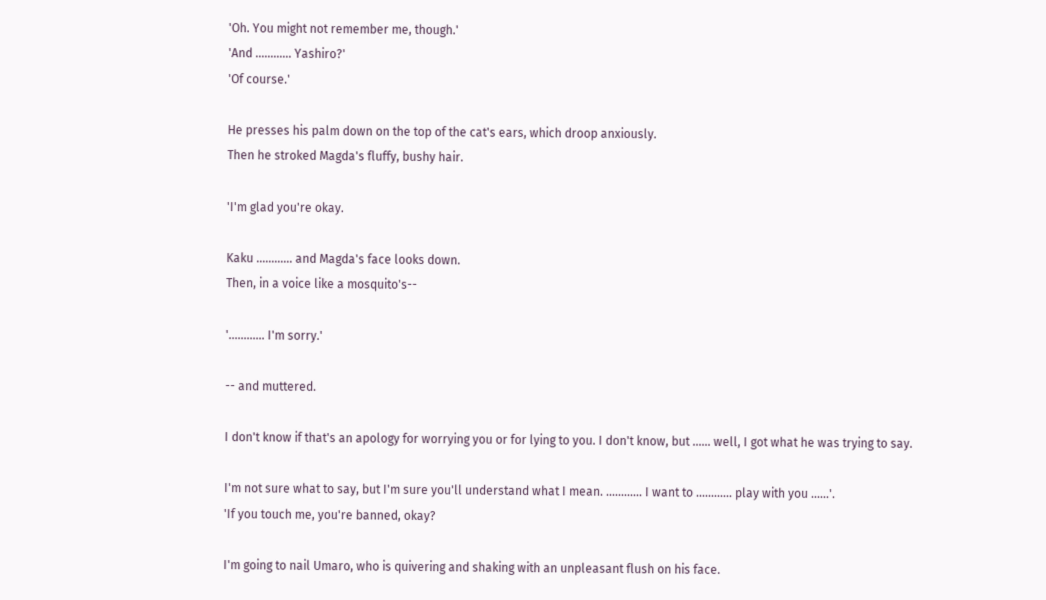'Oh. You might not remember me, though.'
'And ............ Yashiro?'
'Of course.'

He presses his palm down on the top of the cat's ears, which droop anxiously.
Then he stroked Magda's fluffy, bushy hair.

'I'm glad you're okay.

Kaku ............ and Magda's face looks down.
Then, in a voice like a mosquito's--

'............ I'm sorry.'

-- and muttered.

I don't know if that's an apology for worrying you or for lying to you. I don't know, but ...... well, I got what he was trying to say.

I'm not sure what to say, but I'm sure you'll understand what I mean. ............ I want to ............ play with you ......'.
'If you touch me, you're banned, okay?

I'm going to nail Umaro, who is quivering and shaking with an unpleasant flush on his face.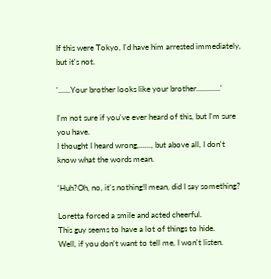If this were Tokyo, I'd have him arrested immediately, but it's not.

'......Your brother looks like your brother............'

I'm not sure if you've ever heard of this, but I'm sure you have.
I thought I heard wrong,......, but above all, I don't know what the words mean.

'Huh?Oh, no, it's nothing!I mean, did I say something?

Loretta forced a smile and acted cheerful.
This guy seems to have a lot of things to hide.
Well, if you don't want to tell me, I won't listen.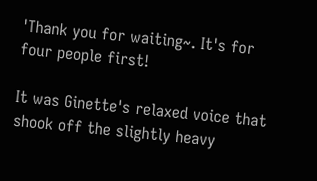'Thank you for waiting~. It's for four people first!

It was Ginette's relaxed voice that shook off the slightly heavy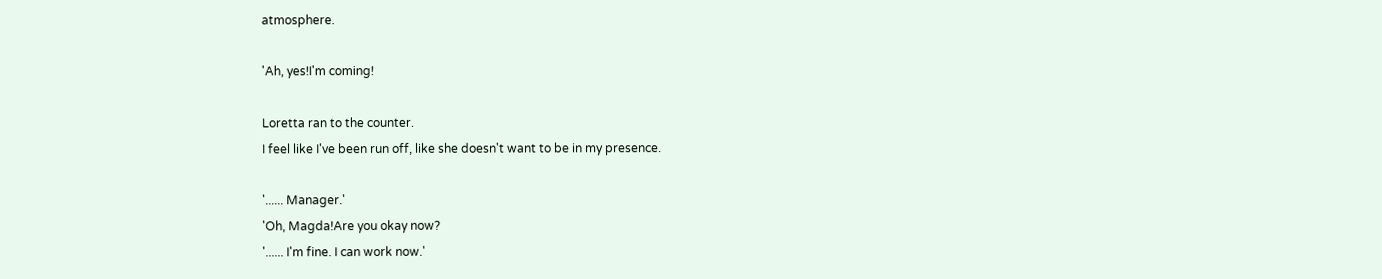atmosphere.

'Ah, yes!I'm coming!

Loretta ran to the counter.
I feel like I've been run off, like she doesn't want to be in my presence.

'...... Manager.'
'Oh, Magda!Are you okay now?
'...... I'm fine. I can work now.'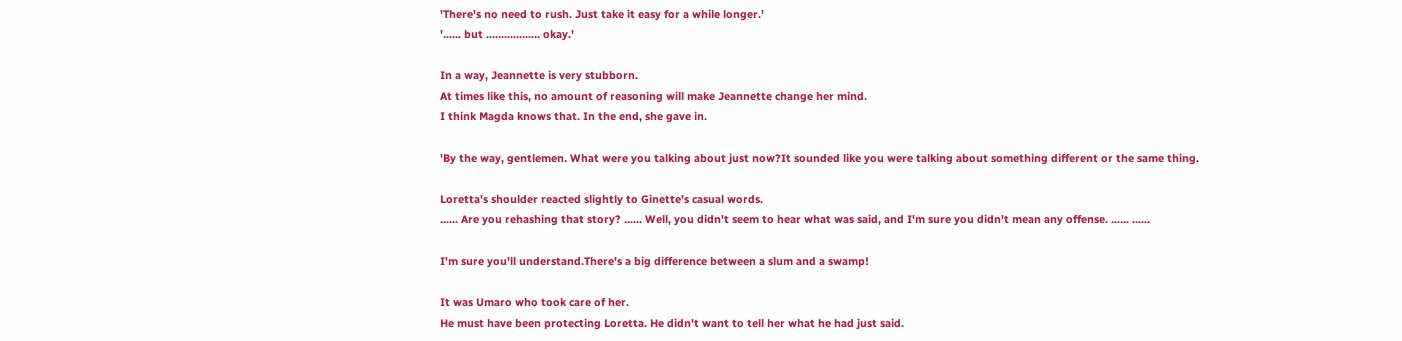'There's no need to rush. Just take it easy for a while longer.'
'...... but .................. okay.'

In a way, Jeannette is very stubborn.
At times like this, no amount of reasoning will make Jeannette change her mind.
I think Magda knows that. In the end, she gave in.

'By the way, gentlemen. What were you talking about just now?It sounded like you were talking about something different or the same thing.

Loretta's shoulder reacted slightly to Ginette's casual words.
...... Are you rehashing that story? ...... Well, you didn't seem to hear what was said, and I'm sure you didn't mean any offense. ...... ......

I'm sure you'll understand.There's a big difference between a slum and a swamp!

It was Umaro who took care of her.
He must have been protecting Loretta. He didn't want to tell her what he had just said.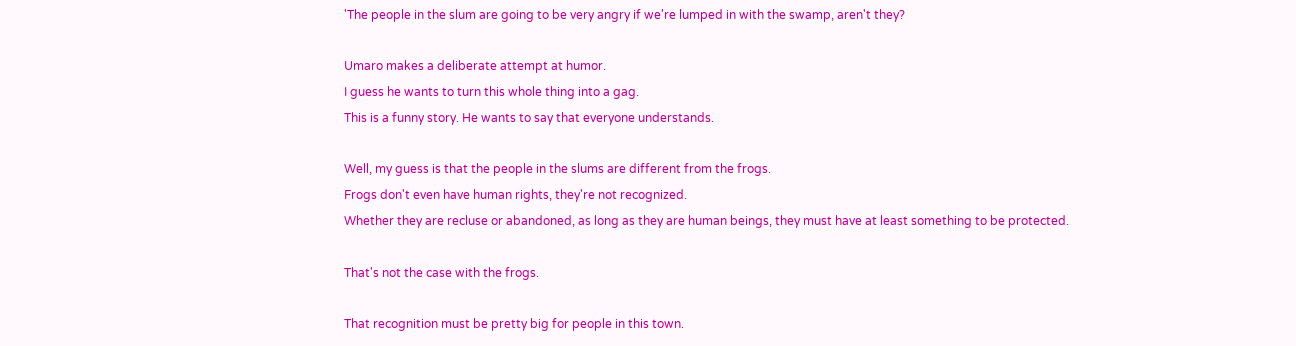'The people in the slum are going to be very angry if we're lumped in with the swamp, aren't they?

Umaro makes a deliberate attempt at humor.
I guess he wants to turn this whole thing into a gag.
This is a funny story. He wants to say that everyone understands.

Well, my guess is that the people in the slums are different from the frogs.
Frogs don't even have human rights, they're not recognized.
Whether they are recluse or abandoned, as long as they are human beings, they must have at least something to be protected.

That's not the case with the frogs.

That recognition must be pretty big for people in this town.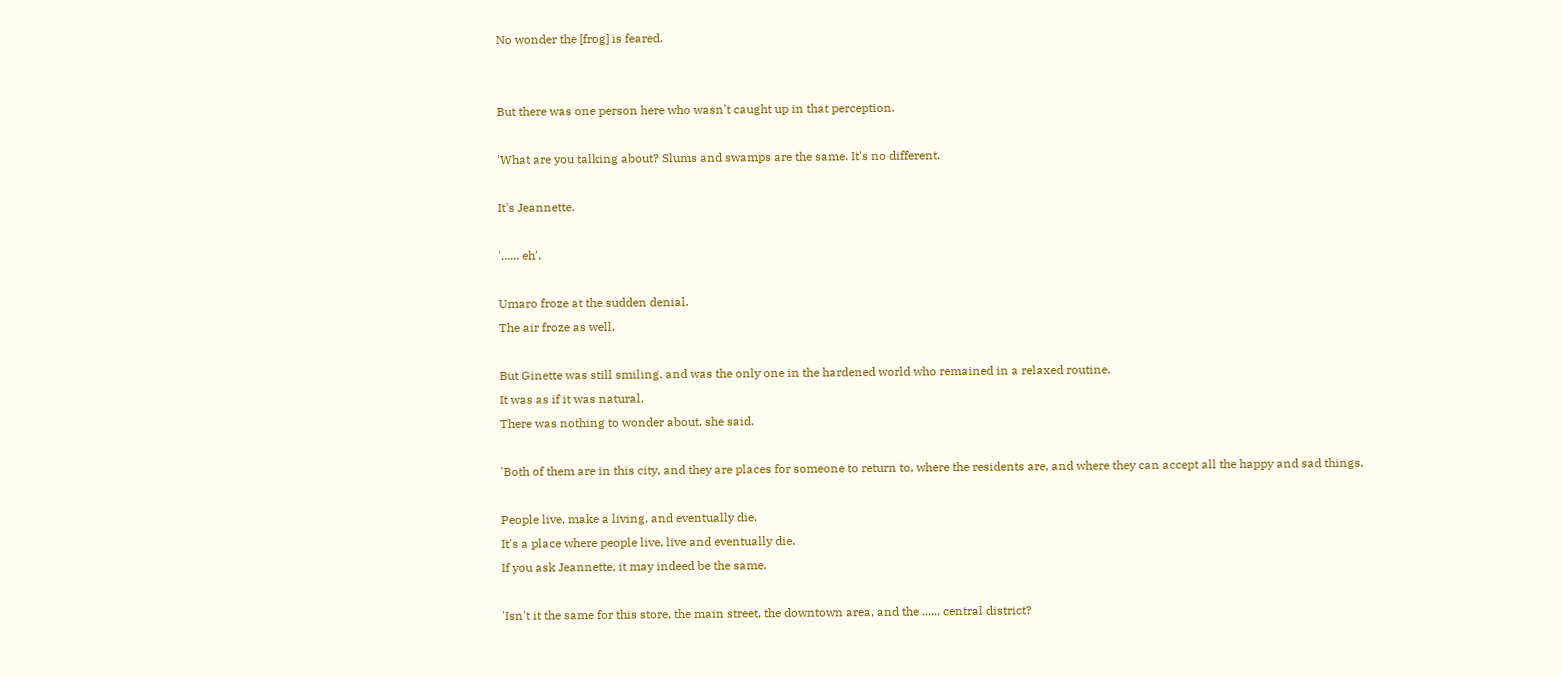No wonder the [frog] is feared.


But there was one person here who wasn't caught up in that perception.

'What are you talking about? Slums and swamps are the same. It's no different.

It's Jeannette.

'...... eh'.

Umaro froze at the sudden denial.
The air froze as well.

But Ginette was still smiling, and was the only one in the hardened world who remained in a relaxed routine.
It was as if it was natural.
There was nothing to wonder about, she said.

'Both of them are in this city, and they are places for someone to return to, where the residents are, and where they can accept all the happy and sad things.

People live, make a living, and eventually die.
It's a place where people live, live and eventually die.
If you ask Jeannette, it may indeed be the same.

'Isn't it the same for this store, the main street, the downtown area, and the ...... central district?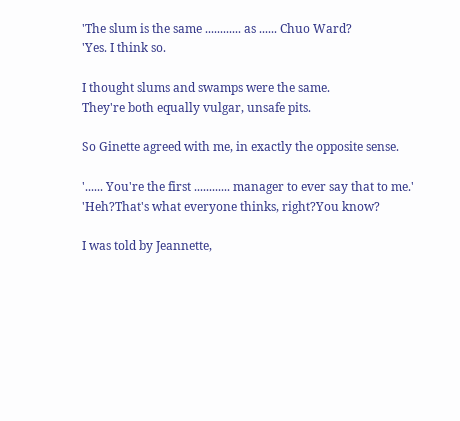'The slum is the same ............ as ...... Chuo Ward?
'Yes. I think so.

I thought slums and swamps were the same.
They're both equally vulgar, unsafe pits.

So Ginette agreed with me, in exactly the opposite sense.

'...... You're the first ............ manager to ever say that to me.'
'Heh?That's what everyone thinks, right?You know?

I was told by Jeannette,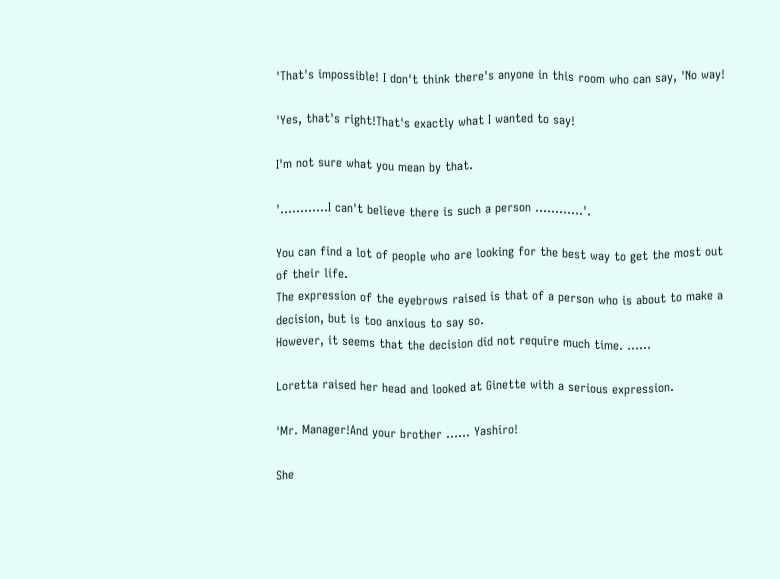'That's impossible! I don't think there's anyone in this room who can say, 'No way!

'Yes, that's right!That's exactly what I wanted to say!

I'm not sure what you mean by that.

'............I can't believe there is such a person ............'.

You can find a lot of people who are looking for the best way to get the most out of their life.
The expression of the eyebrows raised is that of a person who is about to make a decision, but is too anxious to say so.
However, it seems that the decision did not require much time. ......

Loretta raised her head and looked at Ginette with a serious expression.

'Mr. Manager!And your brother ...... Yashiro!

She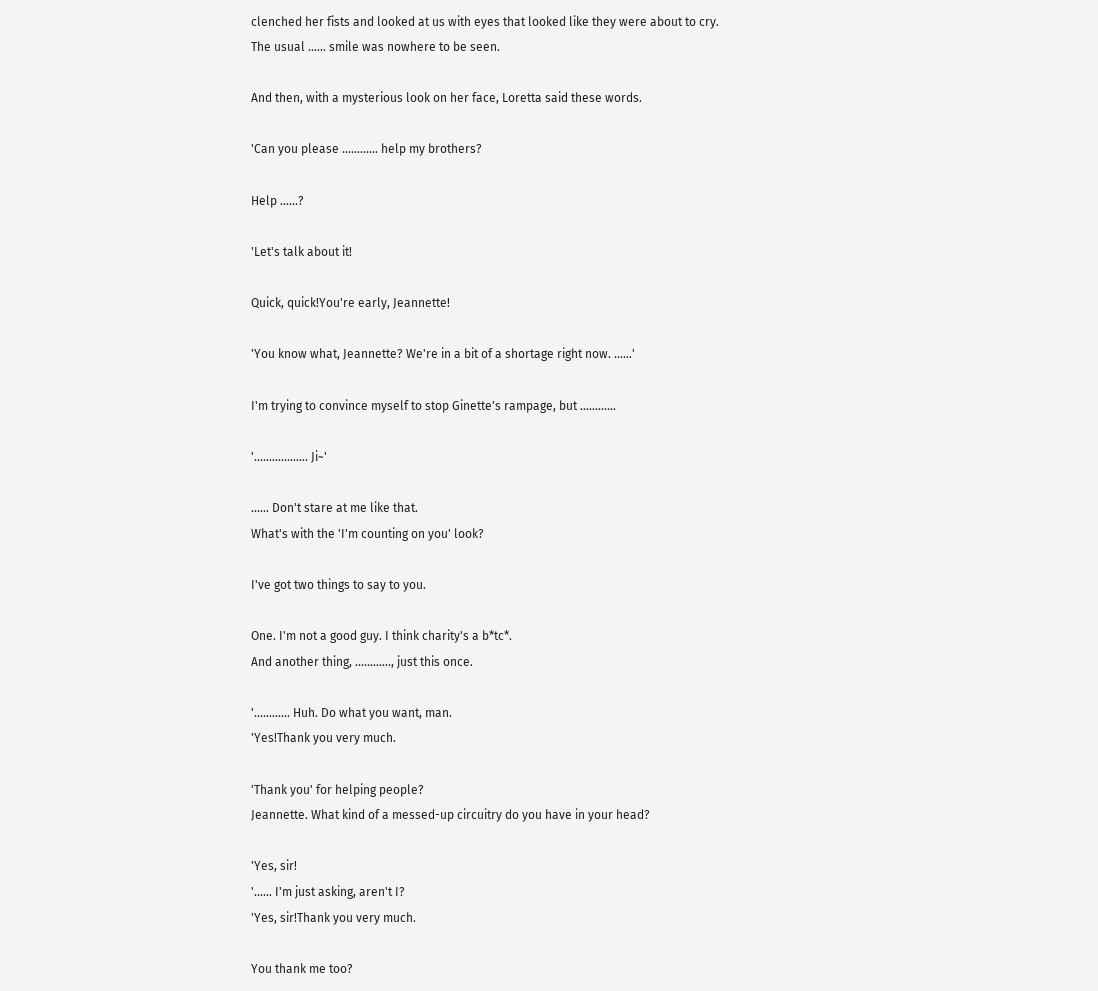clenched her fists and looked at us with eyes that looked like they were about to cry.
The usual ...... smile was nowhere to be seen.

And then, with a mysterious look on her face, Loretta said these words.

'Can you please ............ help my brothers?

Help ......?

'Let's talk about it!

Quick, quick!You're early, Jeannette!

'You know what, Jeannette? We're in a bit of a shortage right now. ......'

I'm trying to convince myself to stop Ginette's rampage, but ............

'.................. Ji~'

...... Don't stare at me like that.
What's with the 'I'm counting on you' look?

I've got two things to say to you.

One. I'm not a good guy. I think charity's a b*tc*.
And another thing, ............, just this once.

'............ Huh. Do what you want, man.
'Yes!Thank you very much.

'Thank you' for helping people?
Jeannette. What kind of a messed-up circuitry do you have in your head?

'Yes, sir!
'...... I'm just asking, aren't I?
'Yes, sir!Thank you very much.

You thank me too?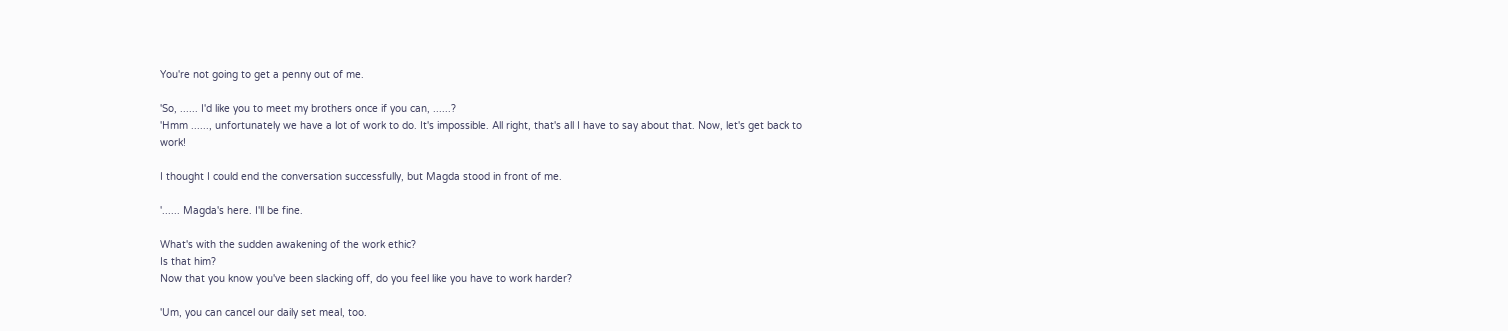You're not going to get a penny out of me.

'So, ...... I'd like you to meet my brothers once if you can, ......?
'Hmm ......, unfortunately we have a lot of work to do. It's impossible. All right, that's all I have to say about that. Now, let's get back to work!

I thought I could end the conversation successfully, but Magda stood in front of me.

'...... Magda's here. I'll be fine.

What's with the sudden awakening of the work ethic?
Is that him?
Now that you know you've been slacking off, do you feel like you have to work harder?

'Um, you can cancel our daily set meal, too.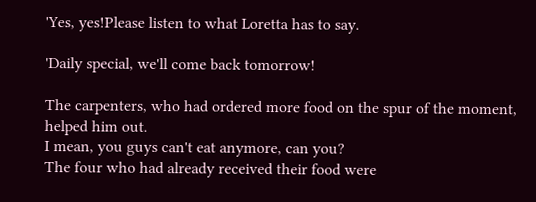'Yes, yes!Please listen to what Loretta has to say.

'Daily special, we'll come back tomorrow!

The carpenters, who had ordered more food on the spur of the moment, helped him out.
I mean, you guys can't eat anymore, can you?
The four who had already received their food were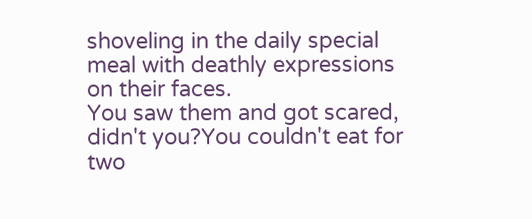shoveling in the daily special meal with deathly expressions on their faces.
You saw them and got scared, didn't you?You couldn't eat for two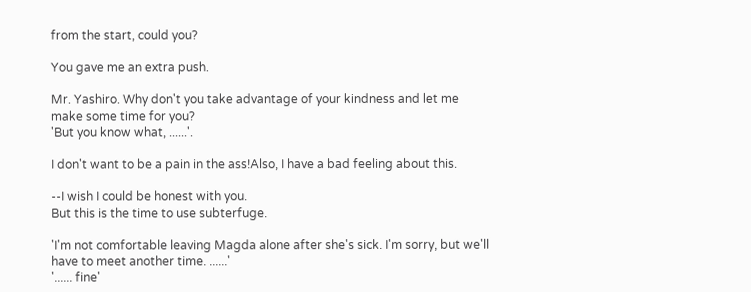from the start, could you?

You gave me an extra push.

Mr. Yashiro. Why don't you take advantage of your kindness and let me make some time for you?
'But you know what, ......'.

I don't want to be a pain in the ass!Also, I have a bad feeling about this.

--I wish I could be honest with you.
But this is the time to use subterfuge.

'I'm not comfortable leaving Magda alone after she's sick. I'm sorry, but we'll have to meet another time. ......'
'...... fine'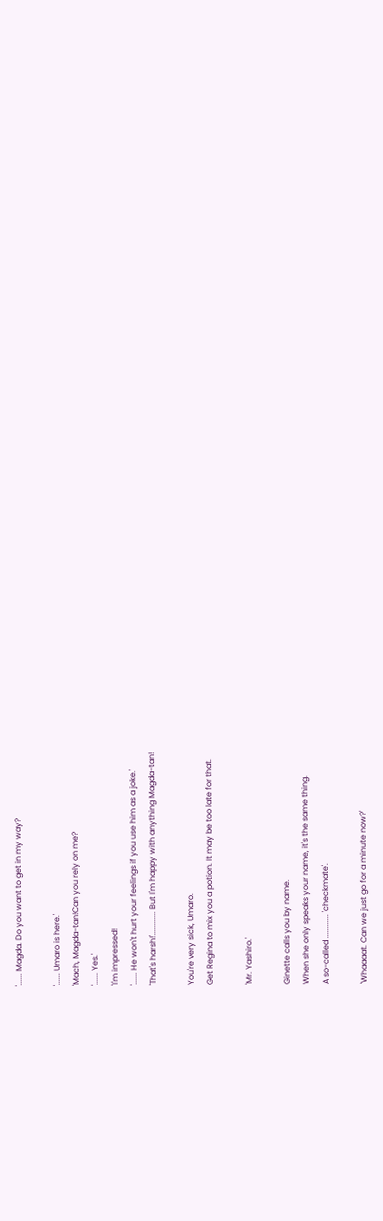'...... Magda. Do you want to get in my way?

'...... Umaro is here.'
'Mach, Magda-tan!Can you rely on me?
'...... Yes.'
'I'm impressed!
'...... He won't hurt your feelings if you use him as a joke.'
'That's harsh!'............ But I'm happy with anything Magda-tan!

You're very sick, Umaro.
Get Regina to mix you a potion. It may be too late for that.

'Mr. Yashiro.'

Ginette calls you by name.
When she only speaks your name, it's the same thing.
A so-called ............ 'checkmate'.

'Whaaaat. Can we just go for a minute now?'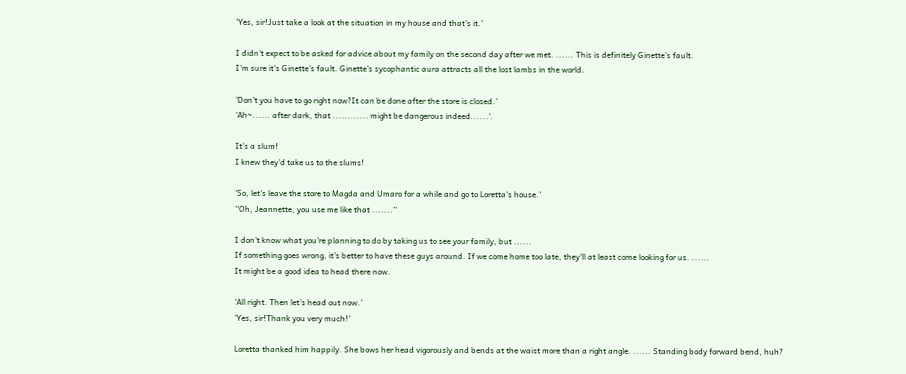'Yes, sir!Just take a look at the situation in my house and that's it.'

I didn't expect to be asked for advice about my family on the second day after we met. ...... This is definitely Ginette's fault.
I'm sure it's Ginette's fault. Ginette's sycophantic aura attracts all the lost lambs in the world.

'Don't you have to go right now?It can be done after the store is closed.'
'Ah~...... after dark, that ............ might be dangerous indeed......'.

It's a slum!
I knew they'd take us to the slums!

'So, let's leave the store to Magda and Umaro for a while and go to Loretta's house.'
''Oh, Jeannette, you use me like that .......''

I don't know what you're planning to do by taking us to see your family, but ......
If something goes wrong, it's better to have these guys around. If we come home too late, they'll at least come looking for us. ......
It might be a good idea to head there now.

'All right. Then let's head out now.'
'Yes, sir!Thank you very much!'

Loretta thanked him happily. She bows her head vigorously and bends at the waist more than a right angle. ...... Standing body forward bend, huh?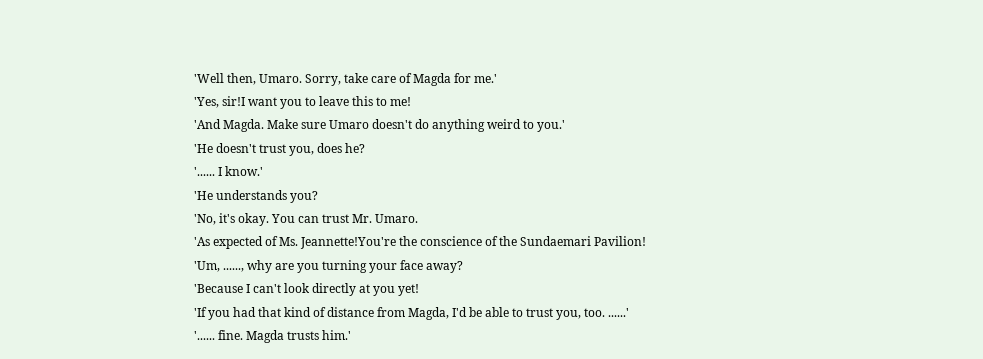'Well then, Umaro. Sorry, take care of Magda for me.'
'Yes, sir!I want you to leave this to me!
'And Magda. Make sure Umaro doesn't do anything weird to you.'
'He doesn't trust you, does he?
'...... I know.'
'He understands you?
'No, it's okay. You can trust Mr. Umaro.
'As expected of Ms. Jeannette!You're the conscience of the Sundaemari Pavilion!
'Um, ......, why are you turning your face away?
'Because I can't look directly at you yet!
'If you had that kind of distance from Magda, I'd be able to trust you, too. ......'
'...... fine. Magda trusts him.'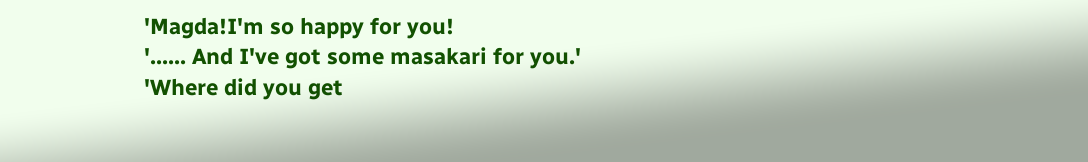'Magda!I'm so happy for you!
'...... And I've got some masakari for you.'
'Where did you get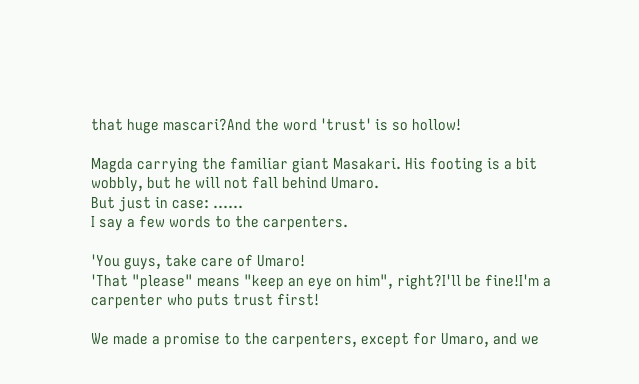that huge mascari?And the word 'trust' is so hollow!

Magda carrying the familiar giant Masakari. His footing is a bit wobbly, but he will not fall behind Umaro.
But just in case: ......
I say a few words to the carpenters.

'You guys, take care of Umaro!
'That "please" means "keep an eye on him", right?I'll be fine!I'm a carpenter who puts trust first!

We made a promise to the carpenters, except for Umaro, and we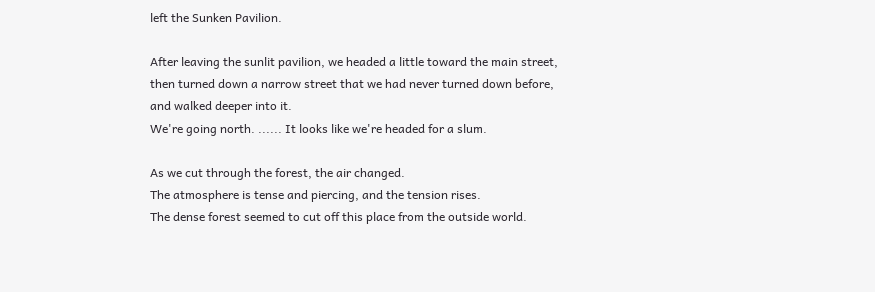left the Sunken Pavilion.

After leaving the sunlit pavilion, we headed a little toward the main street, then turned down a narrow street that we had never turned down before, and walked deeper into it.
We're going north. ...... It looks like we're headed for a slum.

As we cut through the forest, the air changed.
The atmosphere is tense and piercing, and the tension rises.
The dense forest seemed to cut off this place from the outside world.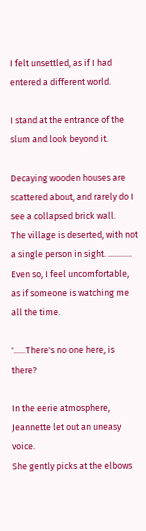I felt unsettled, as if I had entered a different world.

I stand at the entrance of the slum and look beyond it.

Decaying wooden houses are scattered about, and rarely do I see a collapsed brick wall.
The village is deserted, with not a single person in sight. ............ Even so, I feel uncomfortable, as if someone is watching me all the time.

'......There's no one here, is there?

In the eerie atmosphere, Jeannette let out an uneasy voice.
She gently picks at the elbows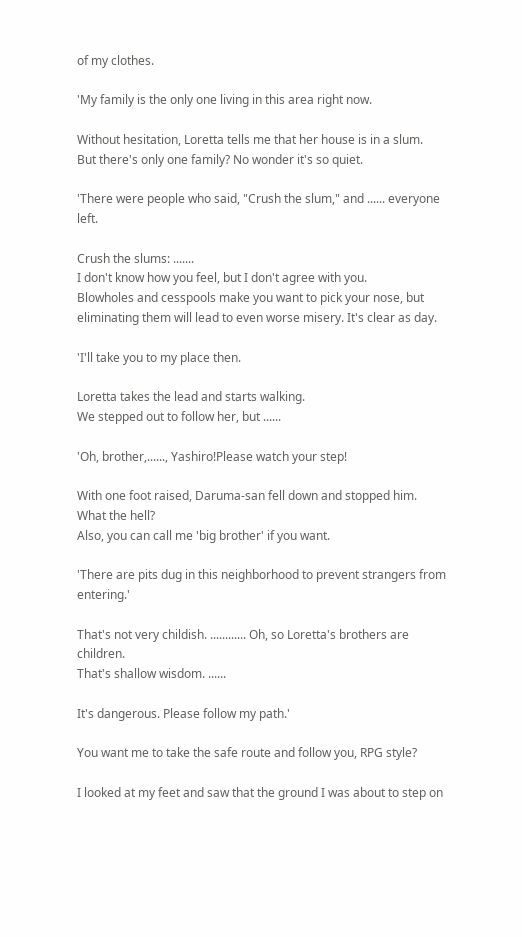of my clothes.

'My family is the only one living in this area right now.

Without hesitation, Loretta tells me that her house is in a slum.
But there's only one family? No wonder it's so quiet.

'There were people who said, "Crush the slum," and ...... everyone left.

Crush the slums: .......
I don't know how you feel, but I don't agree with you.
Blowholes and cesspools make you want to pick your nose, but eliminating them will lead to even worse misery. It's clear as day.

'I'll take you to my place then.

Loretta takes the lead and starts walking.
We stepped out to follow her, but ......

'Oh, brother,......, Yashiro!Please watch your step!

With one foot raised, Daruma-san fell down and stopped him.
What the hell?
Also, you can call me 'big brother' if you want.

'There are pits dug in this neighborhood to prevent strangers from entering.'

That's not very childish. ............ Oh, so Loretta's brothers are children.
That's shallow wisdom. ......

It's dangerous. Please follow my path.'

You want me to take the safe route and follow you, RPG style?

I looked at my feet and saw that the ground I was about to step on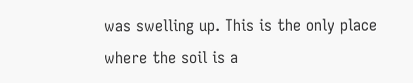was swelling up. This is the only place where the soil is a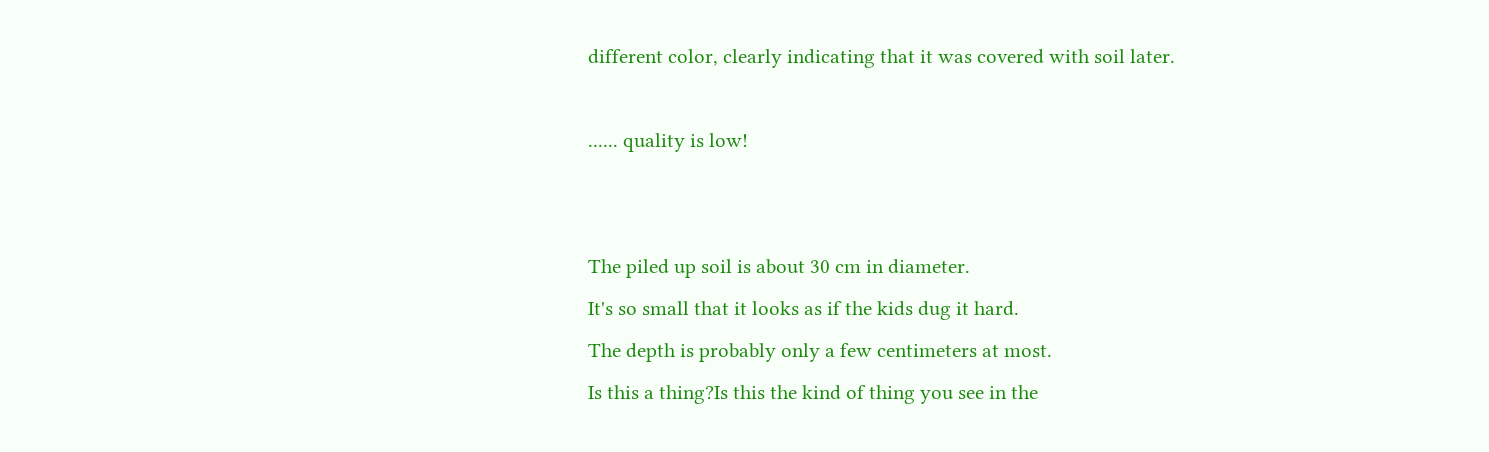different color, clearly indicating that it was covered with soil later.

...... quality is low!


The piled up soil is about 30 cm in diameter.
It's so small that it looks as if the kids dug it hard.
The depth is probably only a few centimeters at most.
Is this a thing?Is this the kind of thing you see in the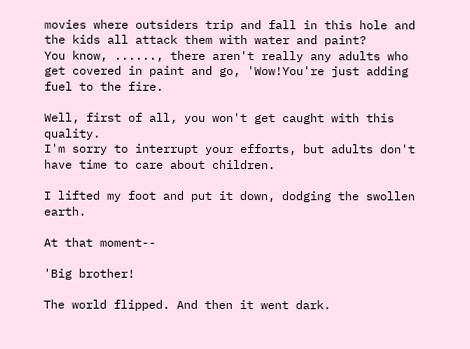movies where outsiders trip and fall in this hole and the kids all attack them with water and paint?
You know, ......, there aren't really any adults who get covered in paint and go, 'Wow!You're just adding fuel to the fire.

Well, first of all, you won't get caught with this quality.
I'm sorry to interrupt your efforts, but adults don't have time to care about children.

I lifted my foot and put it down, dodging the swollen earth.

At that moment--

'Big brother!

The world flipped. And then it went dark.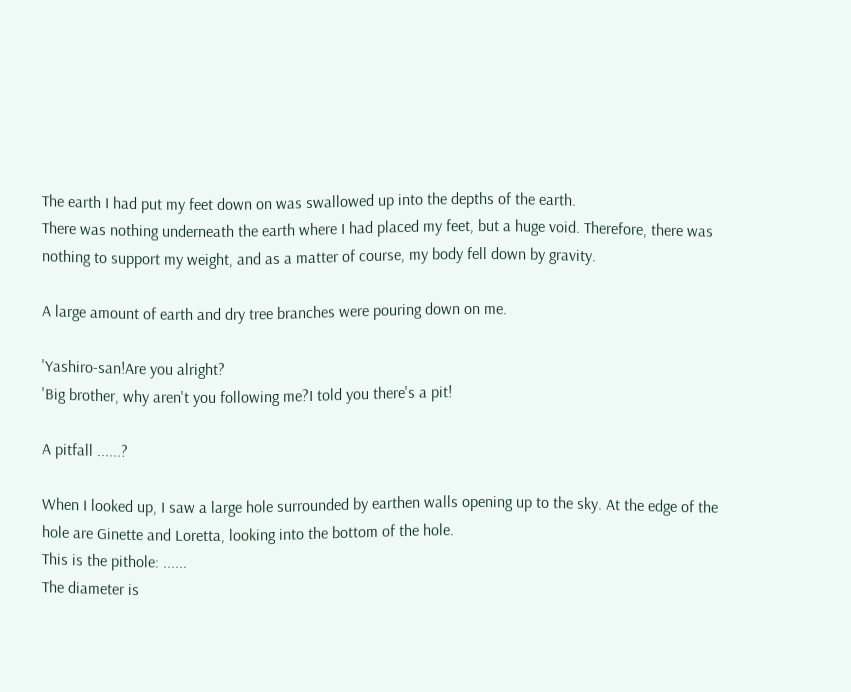The earth I had put my feet down on was swallowed up into the depths of the earth.
There was nothing underneath the earth where I had placed my feet, but a huge void. Therefore, there was nothing to support my weight, and as a matter of course, my body fell down by gravity.

A large amount of earth and dry tree branches were pouring down on me.

'Yashiro-san!Are you alright?
'Big brother, why aren't you following me?I told you there's a pit!

A pitfall ......?

When I looked up, I saw a large hole surrounded by earthen walls opening up to the sky. At the edge of the hole are Ginette and Loretta, looking into the bottom of the hole.
This is the pithole: ......
The diameter is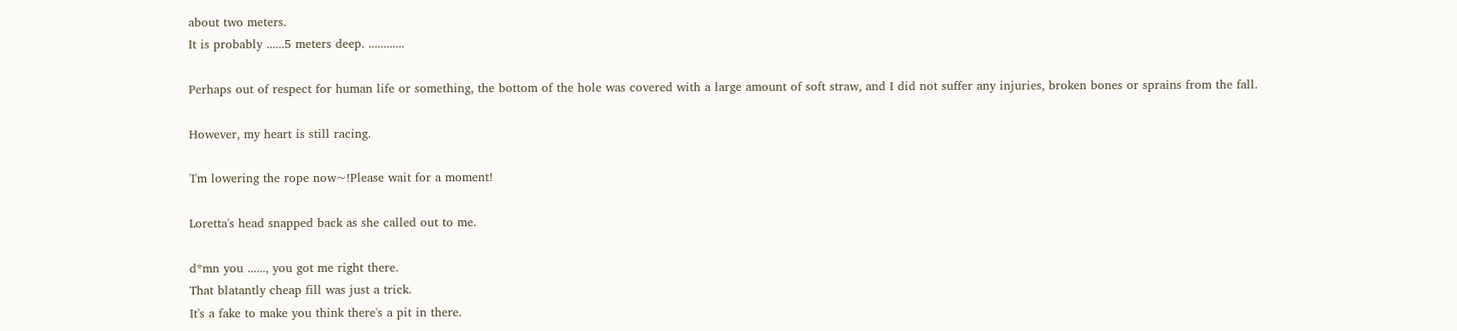about two meters.
It is probably ......5 meters deep. ............

Perhaps out of respect for human life or something, the bottom of the hole was covered with a large amount of soft straw, and I did not suffer any injuries, broken bones or sprains from the fall.

However, my heart is still racing.

'I'm lowering the rope now~!Please wait for a moment!

Loretta's head snapped back as she called out to me.

d*mn you ......, you got me right there.
That blatantly cheap fill was just a trick.
It's a fake to make you think there's a pit in there.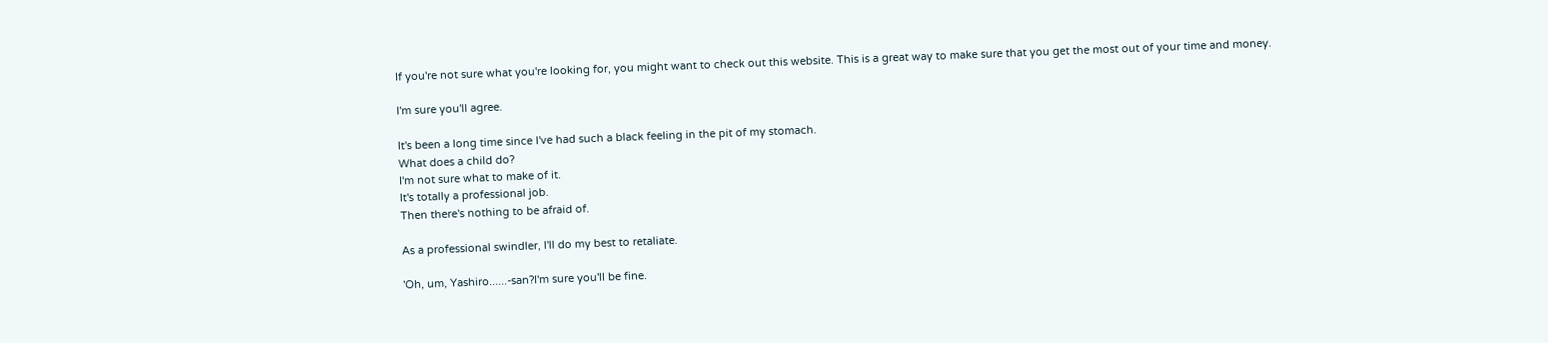If you're not sure what you're looking for, you might want to check out this website. This is a great way to make sure that you get the most out of your time and money.

I'm sure you'll agree.

It's been a long time since I've had such a black feeling in the pit of my stomach.
What does a child do?
I'm not sure what to make of it.
It's totally a professional job.
Then there's nothing to be afraid of.

As a professional swindler, I'll do my best to retaliate.

'Oh, um, Yashiro......-san?I'm sure you'll be fine.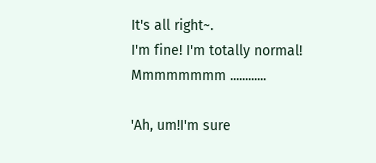It's all right~.
I'm fine! I'm totally normal!
Mmmmmmmm ............

'Ah, um!I'm sure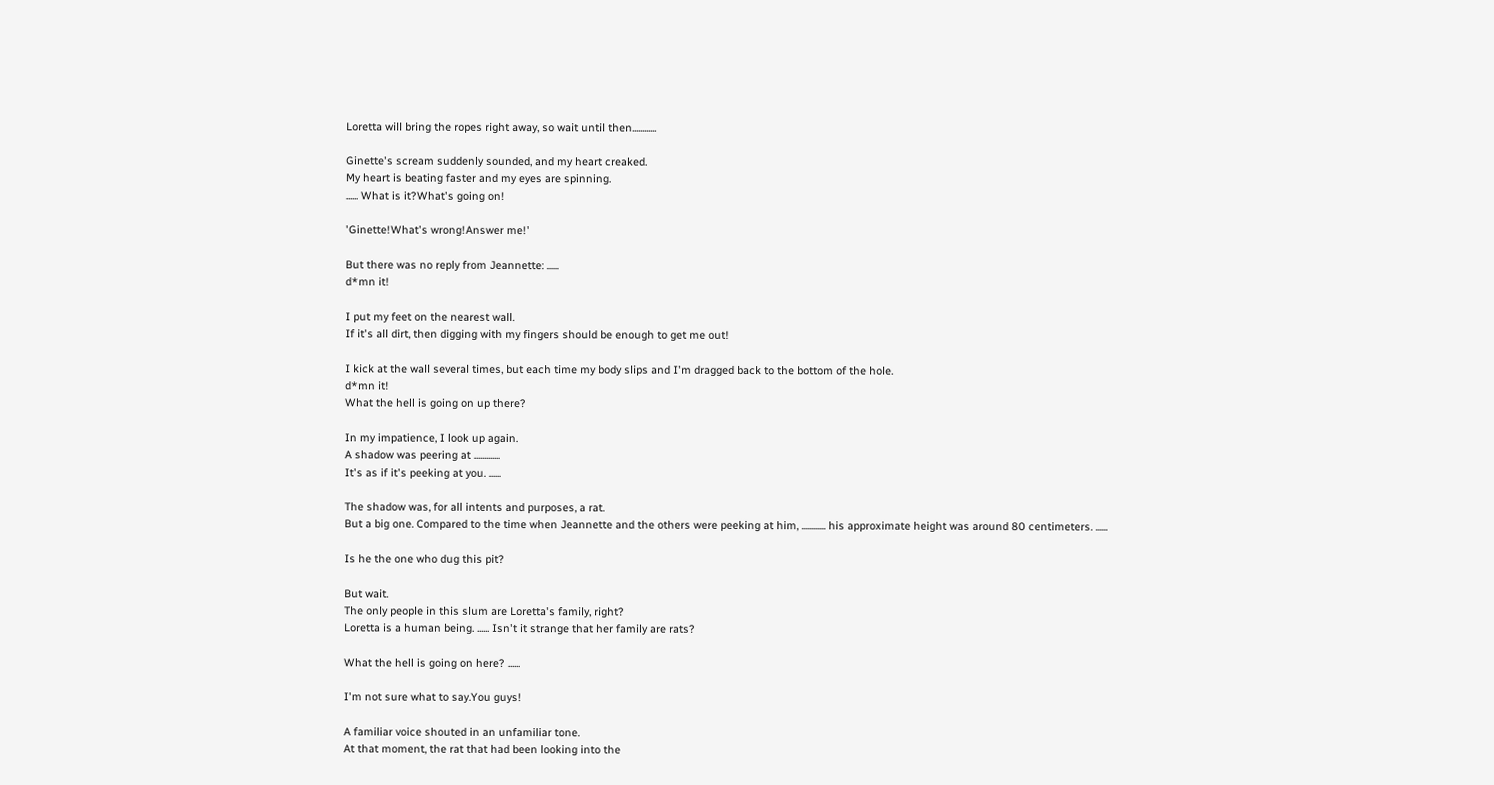Loretta will bring the ropes right away, so wait until then............

Ginette's scream suddenly sounded, and my heart creaked.
My heart is beating faster and my eyes are spinning.
...... What is it?What's going on!

'Ginette!What's wrong!Answer me!'

But there was no reply from Jeannette: ......
d*mn it!

I put my feet on the nearest wall.
If it's all dirt, then digging with my fingers should be enough to get me out!

I kick at the wall several times, but each time my body slips and I'm dragged back to the bottom of the hole.
d*mn it!
What the hell is going on up there?

In my impatience, I look up again.
A shadow was peering at .............
It's as if it's peeking at you. ......

The shadow was, for all intents and purposes, a rat.
But a big one. Compared to the time when Jeannette and the others were peeking at him, ............ his approximate height was around 80 centimeters. ......

Is he the one who dug this pit?

But wait.
The only people in this slum are Loretta's family, right?
Loretta is a human being. ...... Isn't it strange that her family are rats?

What the hell is going on here? ......

I'm not sure what to say.You guys!

A familiar voice shouted in an unfamiliar tone.
At that moment, the rat that had been looking into the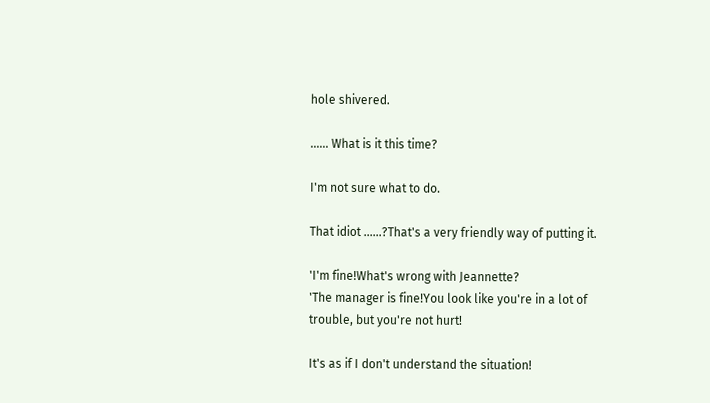hole shivered.

...... What is it this time?

I'm not sure what to do.

That idiot ......?That's a very friendly way of putting it.

'I'm fine!What's wrong with Jeannette?
'The manager is fine!You look like you're in a lot of trouble, but you're not hurt!

It's as if I don't understand the situation!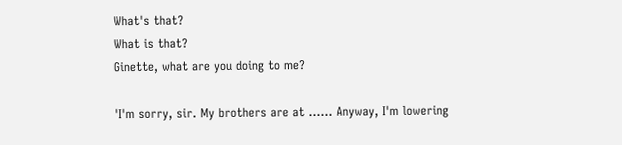What's that?
What is that?
Ginette, what are you doing to me?

'I'm sorry, sir. My brothers are at ...... Anyway, I'm lowering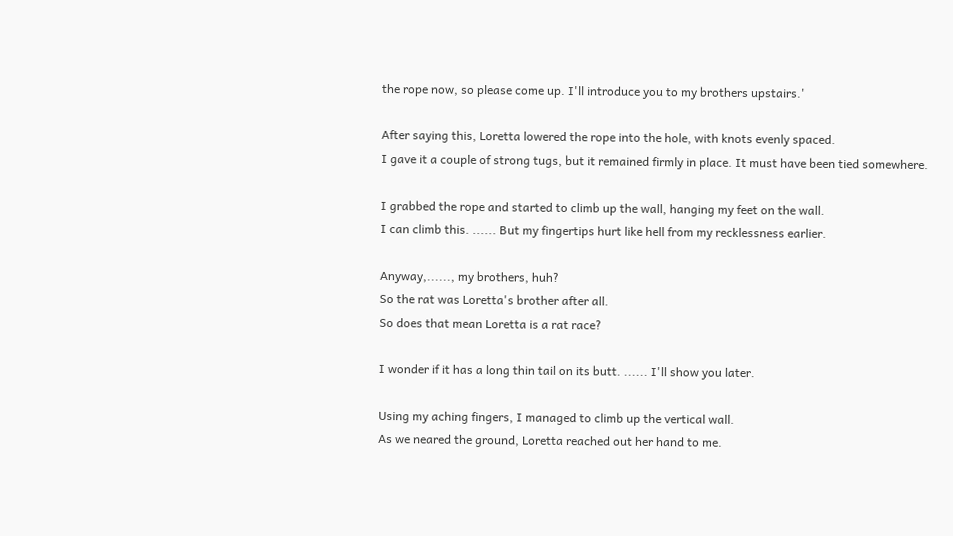the rope now, so please come up. I'll introduce you to my brothers upstairs.'

After saying this, Loretta lowered the rope into the hole, with knots evenly spaced.
I gave it a couple of strong tugs, but it remained firmly in place. It must have been tied somewhere.

I grabbed the rope and started to climb up the wall, hanging my feet on the wall.
I can climb this. ...... But my fingertips hurt like hell from my recklessness earlier.

Anyway,......, my brothers, huh?
So the rat was Loretta's brother after all.
So does that mean Loretta is a rat race?

I wonder if it has a long thin tail on its butt. ...... I'll show you later.

Using my aching fingers, I managed to climb up the vertical wall.
As we neared the ground, Loretta reached out her hand to me.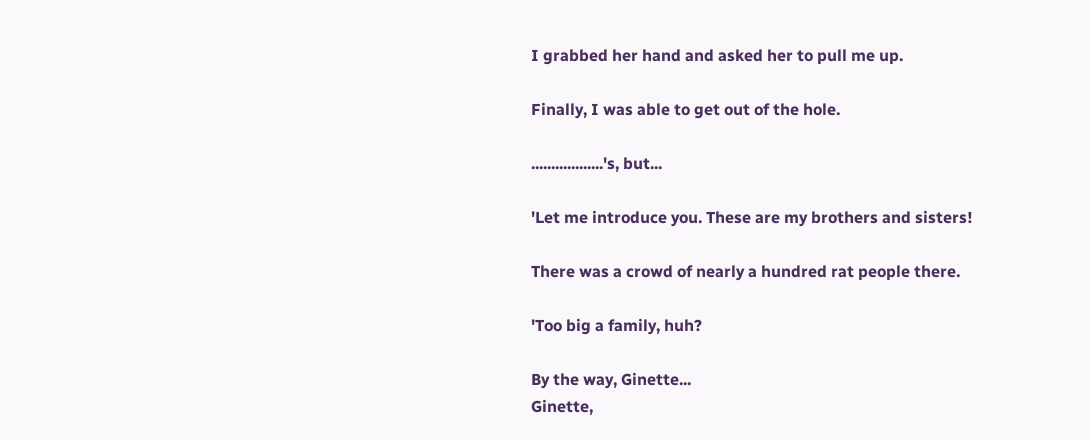I grabbed her hand and asked her to pull me up.

Finally, I was able to get out of the hole.

..................'s, but...

'Let me introduce you. These are my brothers and sisters!

There was a crowd of nearly a hundred rat people there.

'Too big a family, huh?

By the way, Ginette...
Ginette,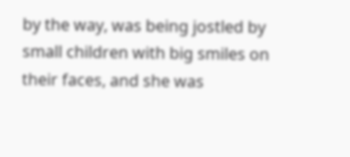by the way, was being jostled by small children with big smiles on their faces, and she was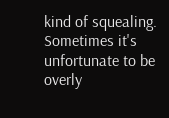kind of squealing.
Sometimes it's unfortunate to be overly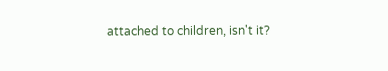attached to children, isn't it?